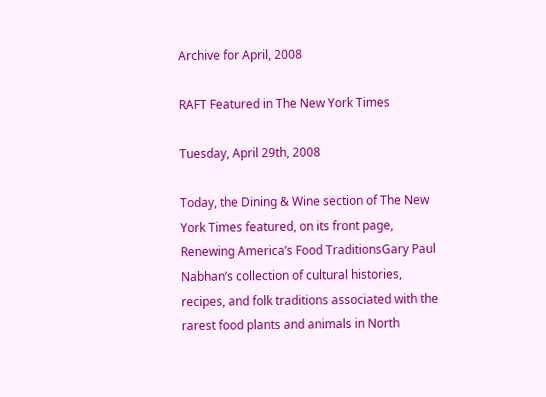Archive for April, 2008

RAFT Featured in The New York Times

Tuesday, April 29th, 2008

Today, the Dining & Wine section of The New York Times featured, on its front page, Renewing America’s Food TraditionsGary Paul Nabhan’s collection of cultural histories, recipes, and folk traditions associated with the rarest food plants and animals in North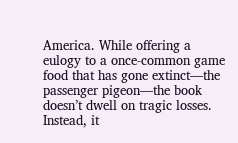America. While offering a eulogy to a once-common game food that has gone extinct—the passenger pigeon—the book doesn’t dwell on tragic losses. Instead, it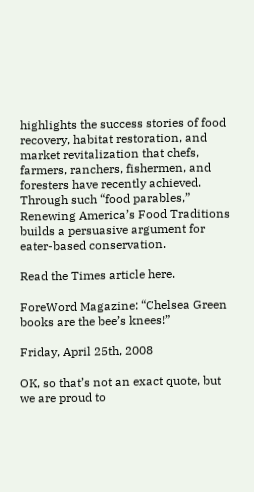highlights the success stories of food recovery, habitat restoration, and market revitalization that chefs, farmers, ranchers, fishermen, and foresters have recently achieved. Through such “food parables,” Renewing America’s Food Traditions builds a persuasive argument for eater-based conservation.

Read the Times article here.

ForeWord Magazine: “Chelsea Green books are the bee’s knees!”

Friday, April 25th, 2008

OK, so that’s not an exact quote, but we are proud to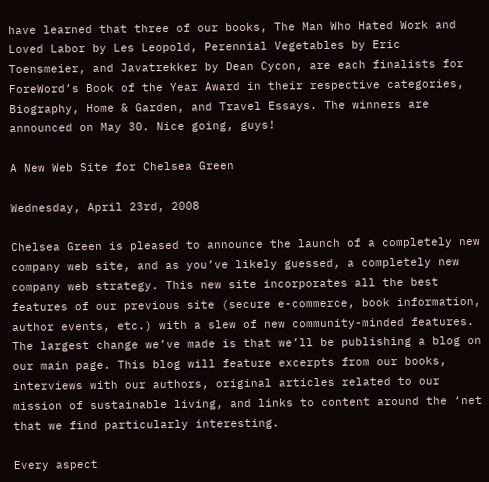have learned that three of our books, The Man Who Hated Work and Loved Labor by Les Leopold, Perennial Vegetables by Eric Toensmeier, and Javatrekker by Dean Cycon, are each finalists for ForeWord’s Book of the Year Award in their respective categories, Biography, Home & Garden, and Travel Essays. The winners are announced on May 30. Nice going, guys!

A New Web Site for Chelsea Green

Wednesday, April 23rd, 2008

Chelsea Green is pleased to announce the launch of a completely new company web site, and as you’ve likely guessed, a completely new company web strategy. This new site incorporates all the best features of our previous site (secure e-commerce, book information, author events, etc.) with a slew of new community-minded features. The largest change we’ve made is that we’ll be publishing a blog on our main page. This blog will feature excerpts from our books, interviews with our authors, original articles related to our mission of sustainable living, and links to content around the ‘net that we find particularly interesting.

Every aspect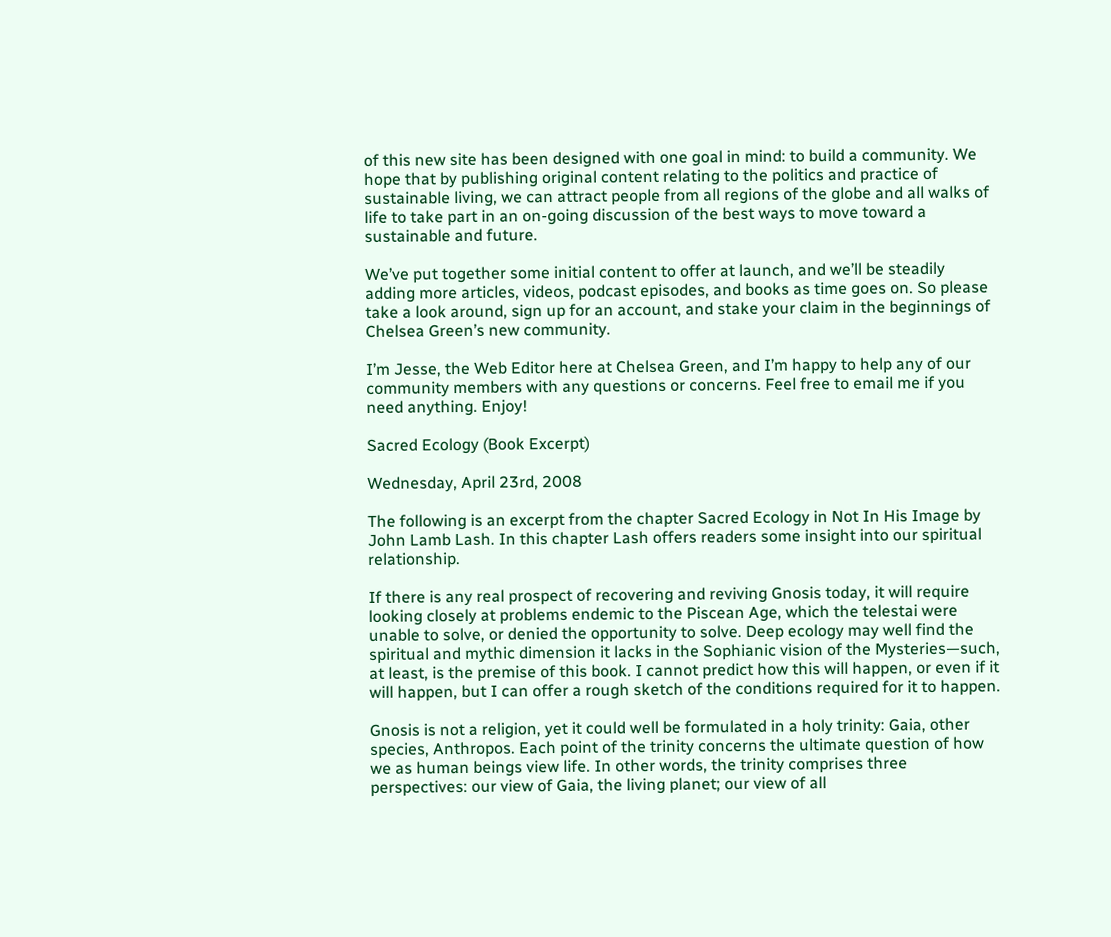of this new site has been designed with one goal in mind: to build a community. We hope that by publishing original content relating to the politics and practice of sustainable living, we can attract people from all regions of the globe and all walks of life to take part in an on-going discussion of the best ways to move toward a sustainable and future.

We’ve put together some initial content to offer at launch, and we’ll be steadily adding more articles, videos, podcast episodes, and books as time goes on. So please take a look around, sign up for an account, and stake your claim in the beginnings of Chelsea Green’s new community.

I’m Jesse, the Web Editor here at Chelsea Green, and I’m happy to help any of our community members with any questions or concerns. Feel free to email me if you need anything. Enjoy!

Sacred Ecology (Book Excerpt)

Wednesday, April 23rd, 2008

The following is an excerpt from the chapter Sacred Ecology in Not In His Image by John Lamb Lash. In this chapter Lash offers readers some insight into our spiritual relationship.

If there is any real prospect of recovering and reviving Gnosis today, it will require looking closely at problems endemic to the Piscean Age, which the telestai were unable to solve, or denied the opportunity to solve. Deep ecology may well find the spiritual and mythic dimension it lacks in the Sophianic vision of the Mysteries—such, at least, is the premise of this book. I cannot predict how this will happen, or even if it will happen, but I can offer a rough sketch of the conditions required for it to happen.

Gnosis is not a religion, yet it could well be formulated in a holy trinity: Gaia, other species, Anthropos. Each point of the trinity concerns the ultimate question of how we as human beings view life. In other words, the trinity comprises three perspectives: our view of Gaia, the living planet; our view of all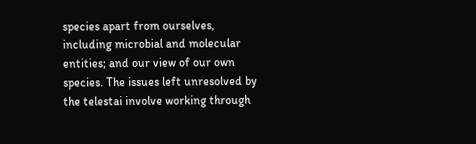species apart from ourselves, including microbial and molecular entities; and our view of our own species. The issues left unresolved by the telestai involve working through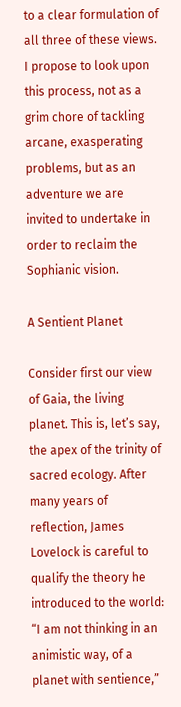to a clear formulation of all three of these views. I propose to look upon this process, not as a grim chore of tackling arcane, exasperating problems, but as an adventure we are invited to undertake in order to reclaim the Sophianic vision.

A Sentient Planet

Consider first our view of Gaia, the living planet. This is, let’s say, the apex of the trinity of sacred ecology. After many years of reflection, James Lovelock is careful to qualify the theory he introduced to the world: “I am not thinking in an animistic way, of a planet with sentience,”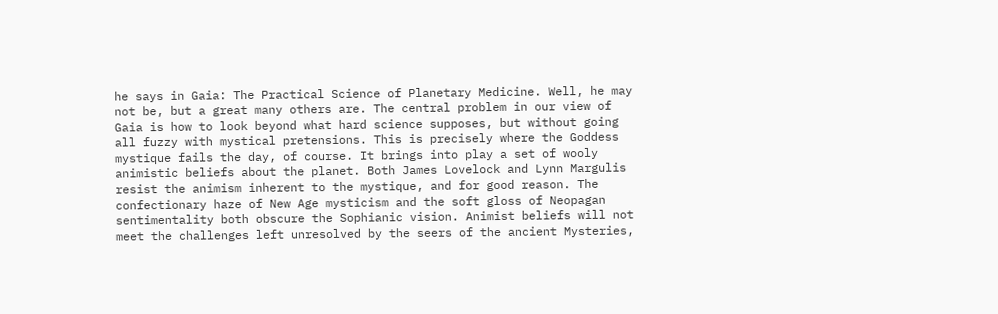he says in Gaia: The Practical Science of Planetary Medicine. Well, he may not be, but a great many others are. The central problem in our view of Gaia is how to look beyond what hard science supposes, but without going all fuzzy with mystical pretensions. This is precisely where the Goddess mystique fails the day, of course. It brings into play a set of wooly animistic beliefs about the planet. Both James Lovelock and Lynn Margulis resist the animism inherent to the mystique, and for good reason. The confectionary haze of New Age mysticism and the soft gloss of Neopagan sentimentality both obscure the Sophianic vision. Animist beliefs will not meet the challenges left unresolved by the seers of the ancient Mysteries,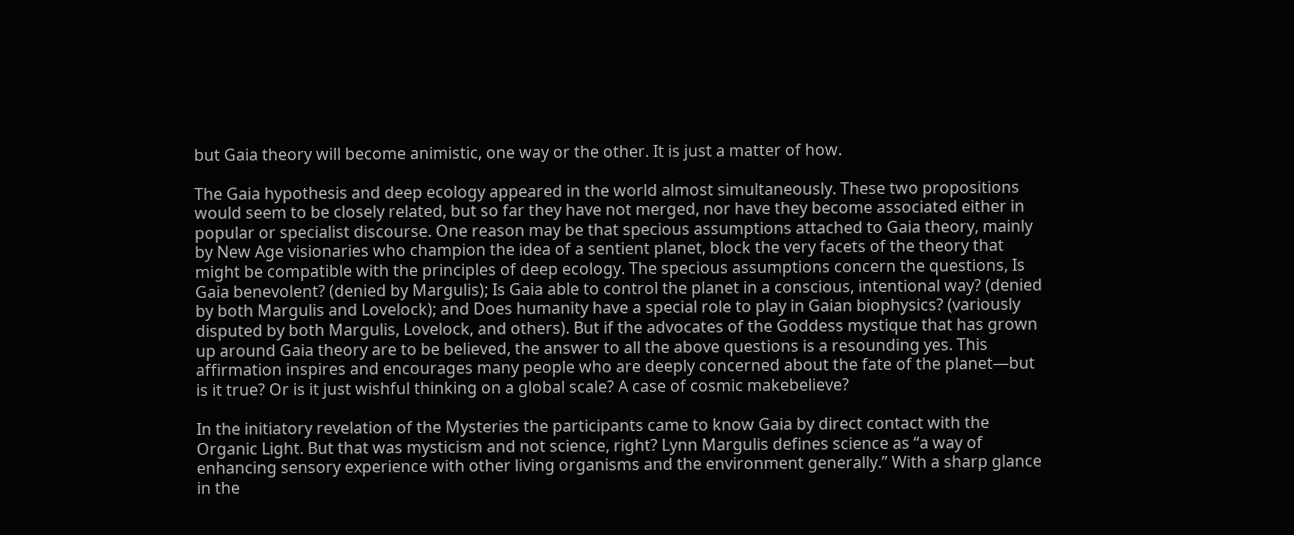but Gaia theory will become animistic, one way or the other. It is just a matter of how.

The Gaia hypothesis and deep ecology appeared in the world almost simultaneously. These two propositions would seem to be closely related, but so far they have not merged, nor have they become associated either in popular or specialist discourse. One reason may be that specious assumptions attached to Gaia theory, mainly by New Age visionaries who champion the idea of a sentient planet, block the very facets of the theory that might be compatible with the principles of deep ecology. The specious assumptions concern the questions, Is Gaia benevolent? (denied by Margulis); Is Gaia able to control the planet in a conscious, intentional way? (denied by both Margulis and Lovelock); and Does humanity have a special role to play in Gaian biophysics? (variously disputed by both Margulis, Lovelock, and others). But if the advocates of the Goddess mystique that has grown up around Gaia theory are to be believed, the answer to all the above questions is a resounding yes. This affirmation inspires and encourages many people who are deeply concerned about the fate of the planet—but is it true? Or is it just wishful thinking on a global scale? A case of cosmic makebelieve?

In the initiatory revelation of the Mysteries the participants came to know Gaia by direct contact with the Organic Light. But that was mysticism and not science, right? Lynn Margulis defines science as “a way of enhancing sensory experience with other living organisms and the environment generally.” With a sharp glance in the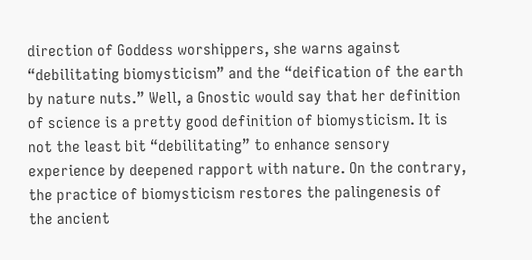direction of Goddess worshippers, she warns against “debilitating biomysticism” and the “deification of the earth by nature nuts.” Well, a Gnostic would say that her definition of science is a pretty good definition of biomysticism. It is not the least bit “debilitating” to enhance sensory experience by deepened rapport with nature. On the contrary, the practice of biomysticism restores the palingenesis of the ancient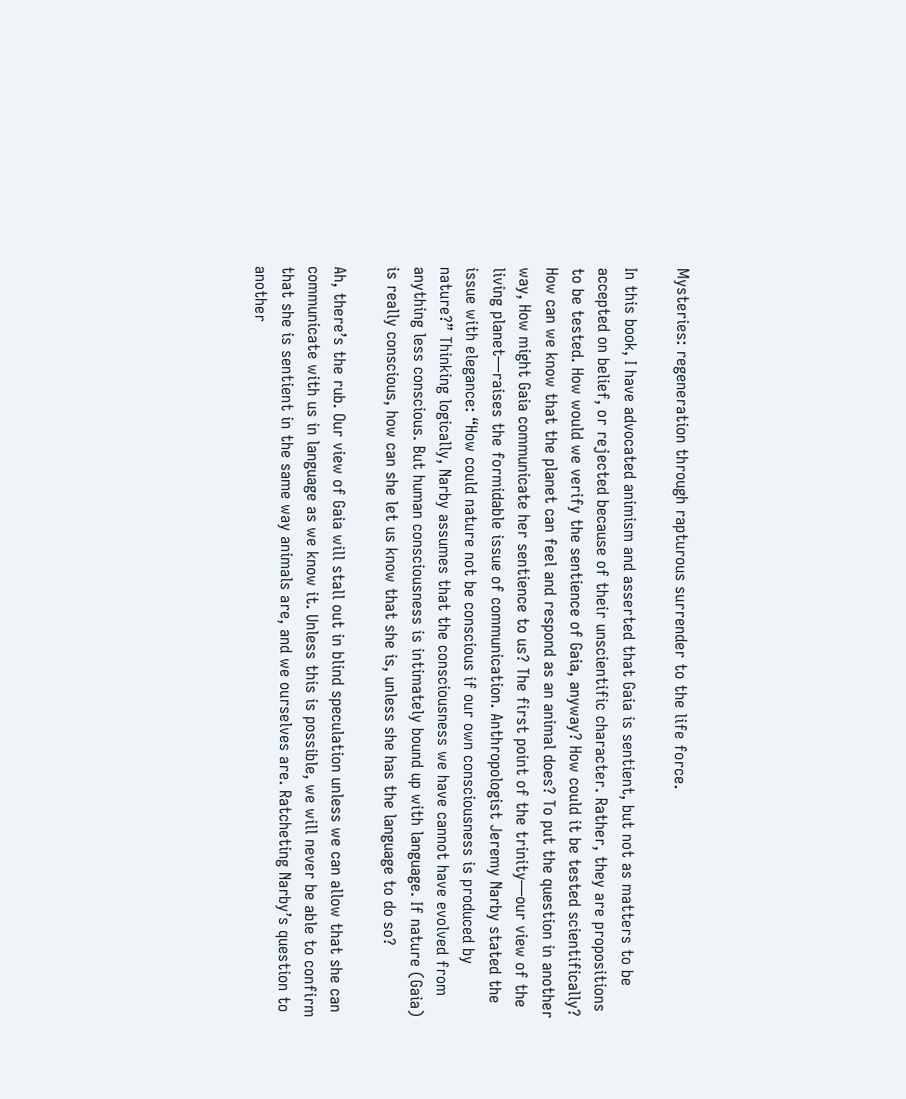Mysteries: regeneration through rapturous surrender to the life force.

In this book, I have advocated animism and asserted that Gaia is sentient, but not as matters to be accepted on belief, or rejected because of their unscientific character. Rather, they are propositions to be tested. How would we verify the sentience of Gaia, anyway? How could it be tested scientifically? How can we know that the planet can feel and respond as an animal does? To put the question in another way, How might Gaia communicate her sentience to us? The first point of the trinity—our view of the living planet—raises the formidable issue of communication. Anthropologist Jeremy Narby stated the issue with elegance: “How could nature not be conscious if our own consciousness is produced by nature?” Thinking logically, Narby assumes that the consciousness we have cannot have evolved from anything less conscious. But human consciousness is intimately bound up with language. If nature (Gaia) is really conscious, how can she let us know that she is, unless she has the language to do so?

Ah, there’s the rub. Our view of Gaia will stall out in blind speculation unless we can allow that she can communicate with us in language as we know it. Unless this is possible, we will never be able to confirm that she is sentient in the same way animals are, and we ourselves are. Ratcheting Narby’s question to another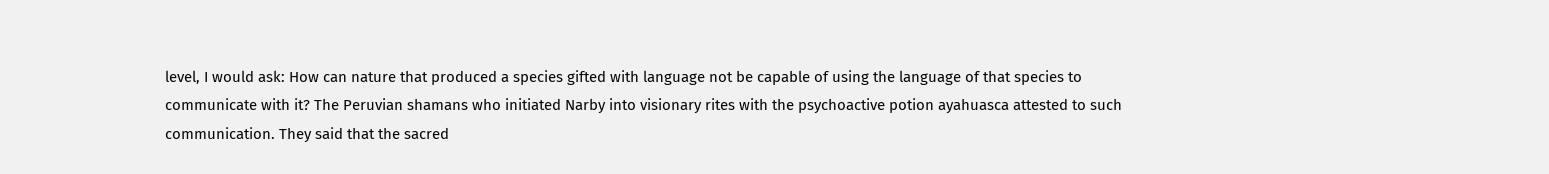level, I would ask: How can nature that produced a species gifted with language not be capable of using the language of that species to communicate with it? The Peruvian shamans who initiated Narby into visionary rites with the psychoactive potion ayahuasca attested to such communication. They said that the sacred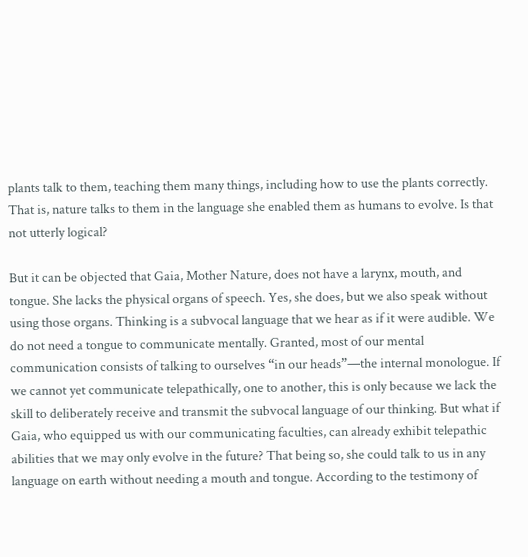plants talk to them, teaching them many things, including how to use the plants correctly. That is, nature talks to them in the language she enabled them as humans to evolve. Is that not utterly logical?

But it can be objected that Gaia, Mother Nature, does not have a larynx, mouth, and tongue. She lacks the physical organs of speech. Yes, she does, but we also speak without using those organs. Thinking is a subvocal language that we hear as if it were audible. We do not need a tongue to communicate mentally. Granted, most of our mental communication consists of talking to ourselves “in our heads”—the internal monologue. If we cannot yet communicate telepathically, one to another, this is only because we lack the skill to deliberately receive and transmit the subvocal language of our thinking. But what if Gaia, who equipped us with our communicating faculties, can already exhibit telepathic abilities that we may only evolve in the future? That being so, she could talk to us in any language on earth without needing a mouth and tongue. According to the testimony of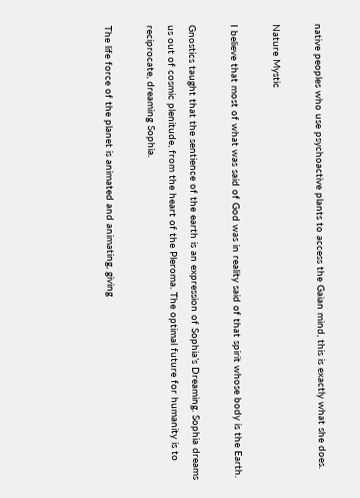native peoples who use psychoactive plants to access the Gaian mind, this is exactly what she does.

Nature Mystic

I believe that most of what was said of God was in reality said of that spirit whose body is the Earth.

Gnostics taught that the sentience of the earth is an expression of Sophia’s Dreaming. Sophia dreams us out of cosmic plenitude, from the heart of the Pleroma. The optimal future for humanity is to reciprocate, dreaming Sophia.

The life force of the planet is animated and animating, giving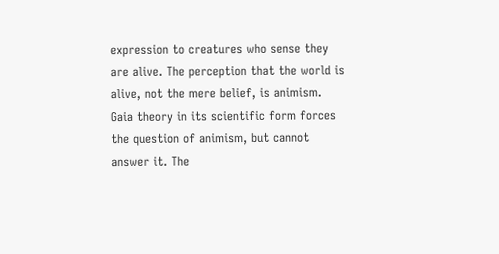expression to creatures who sense they are alive. The perception that the world is alive, not the mere belief, is animism. Gaia theory in its scientific form forces the question of animism, but cannot answer it. The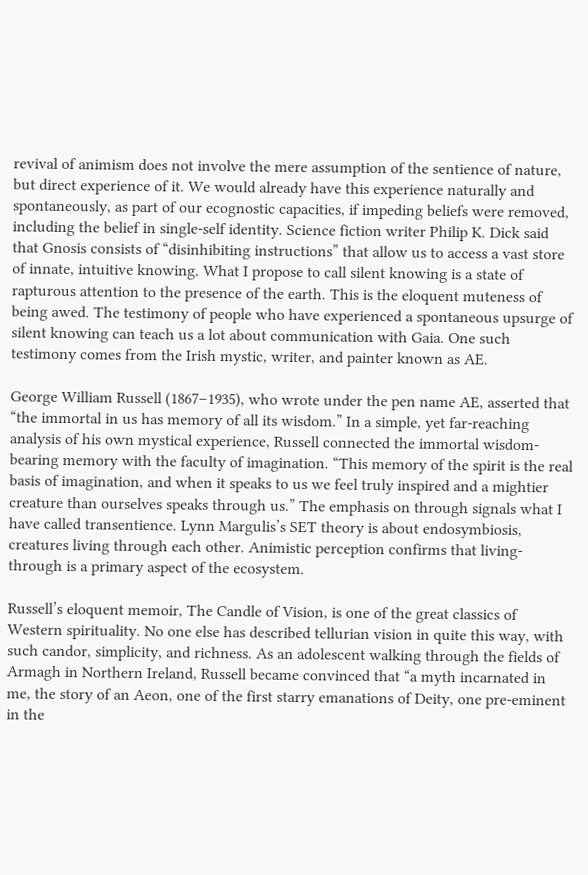revival of animism does not involve the mere assumption of the sentience of nature, but direct experience of it. We would already have this experience naturally and spontaneously, as part of our ecognostic capacities, if impeding beliefs were removed, including the belief in single-self identity. Science fiction writer Philip K. Dick said that Gnosis consists of “disinhibiting instructions” that allow us to access a vast store of innate, intuitive knowing. What I propose to call silent knowing is a state of rapturous attention to the presence of the earth. This is the eloquent muteness of being awed. The testimony of people who have experienced a spontaneous upsurge of silent knowing can teach us a lot about communication with Gaia. One such testimony comes from the Irish mystic, writer, and painter known as AE.

George William Russell (1867–1935), who wrote under the pen name AE, asserted that “the immortal in us has memory of all its wisdom.” In a simple, yet far-reaching analysis of his own mystical experience, Russell connected the immortal wisdom-bearing memory with the faculty of imagination. “This memory of the spirit is the real basis of imagination, and when it speaks to us we feel truly inspired and a mightier creature than ourselves speaks through us.” The emphasis on through signals what I have called transentience. Lynn Margulis’s SET theory is about endosymbiosis, creatures living through each other. Animistic perception confirms that living-through is a primary aspect of the ecosystem.

Russell’s eloquent memoir, The Candle of Vision, is one of the great classics of Western spirituality. No one else has described tellurian vision in quite this way, with such candor, simplicity, and richness. As an adolescent walking through the fields of Armagh in Northern Ireland, Russell became convinced that “a myth incarnated in me, the story of an Aeon, one of the first starry emanations of Deity, one pre-eminent in the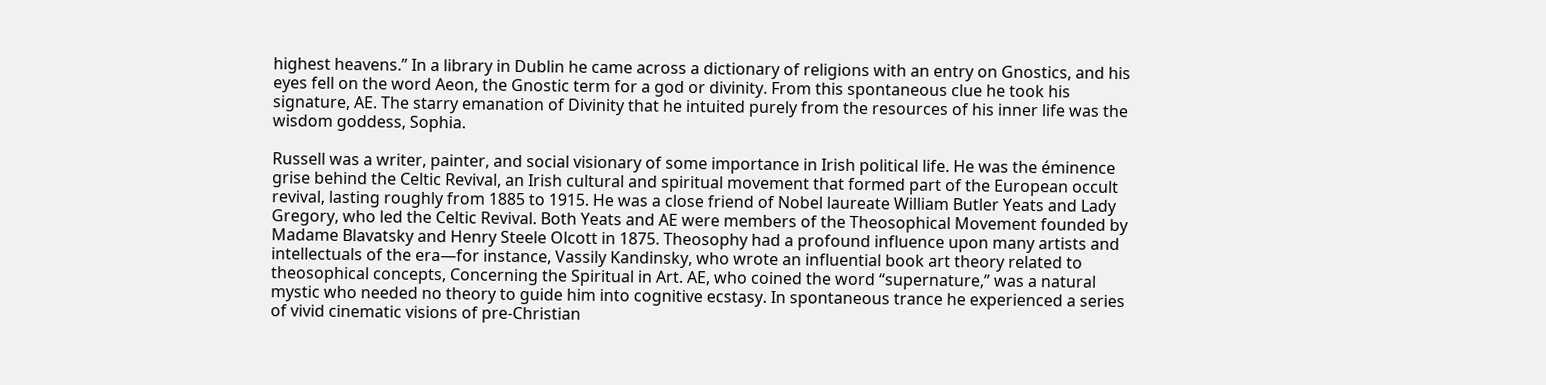highest heavens.” In a library in Dublin he came across a dictionary of religions with an entry on Gnostics, and his eyes fell on the word Aeon, the Gnostic term for a god or divinity. From this spontaneous clue he took his signature, AE. The starry emanation of Divinity that he intuited purely from the resources of his inner life was the wisdom goddess, Sophia.

Russell was a writer, painter, and social visionary of some importance in Irish political life. He was the éminence grise behind the Celtic Revival, an Irish cultural and spiritual movement that formed part of the European occult revival, lasting roughly from 1885 to 1915. He was a close friend of Nobel laureate William Butler Yeats and Lady Gregory, who led the Celtic Revival. Both Yeats and AE were members of the Theosophical Movement founded by Madame Blavatsky and Henry Steele Olcott in 1875. Theosophy had a profound influence upon many artists and intellectuals of the era—for instance, Vassily Kandinsky, who wrote an influential book art theory related to theosophical concepts, Concerning the Spiritual in Art. AE, who coined the word “supernature,” was a natural mystic who needed no theory to guide him into cognitive ecstasy. In spontaneous trance he experienced a series of vivid cinematic visions of pre-Christian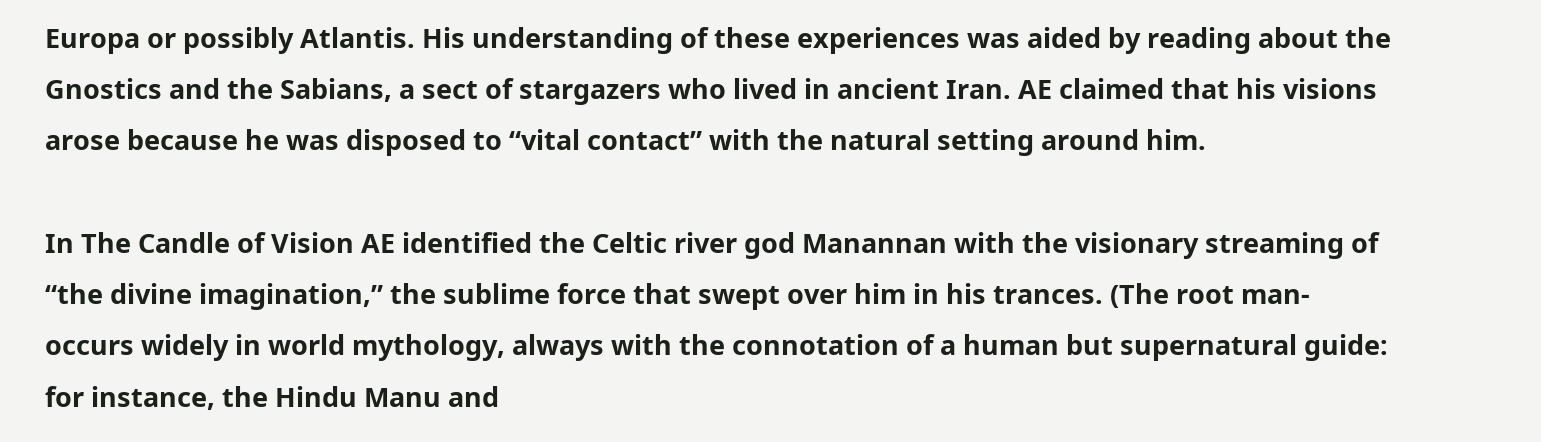Europa or possibly Atlantis. His understanding of these experiences was aided by reading about the Gnostics and the Sabians, a sect of stargazers who lived in ancient Iran. AE claimed that his visions arose because he was disposed to “vital contact” with the natural setting around him.

In The Candle of Vision AE identified the Celtic river god Manannan with the visionary streaming of “the divine imagination,” the sublime force that swept over him in his trances. (The root man- occurs widely in world mythology, always with the connotation of a human but supernatural guide: for instance, the Hindu Manu and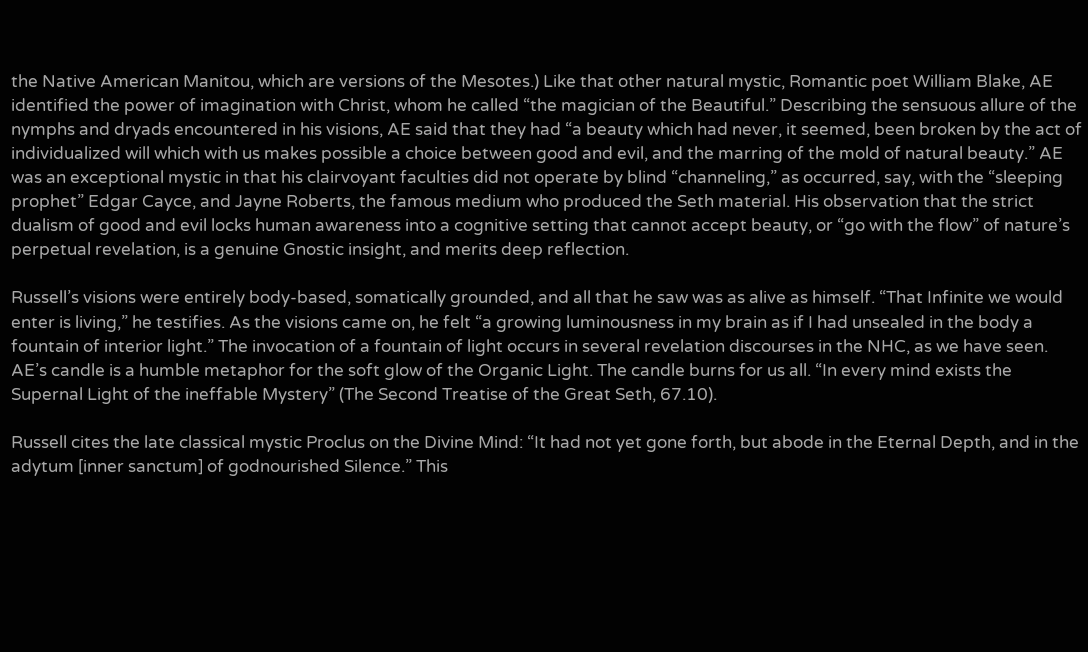the Native American Manitou, which are versions of the Mesotes.) Like that other natural mystic, Romantic poet William Blake, AE identified the power of imagination with Christ, whom he called “the magician of the Beautiful.” Describing the sensuous allure of the nymphs and dryads encountered in his visions, AE said that they had “a beauty which had never, it seemed, been broken by the act of individualized will which with us makes possible a choice between good and evil, and the marring of the mold of natural beauty.” AE was an exceptional mystic in that his clairvoyant faculties did not operate by blind “channeling,” as occurred, say, with the “sleeping prophet” Edgar Cayce, and Jayne Roberts, the famous medium who produced the Seth material. His observation that the strict dualism of good and evil locks human awareness into a cognitive setting that cannot accept beauty, or “go with the flow” of nature’s perpetual revelation, is a genuine Gnostic insight, and merits deep reflection.

Russell’s visions were entirely body-based, somatically grounded, and all that he saw was as alive as himself. “That Infinite we would enter is living,” he testifies. As the visions came on, he felt “a growing luminousness in my brain as if I had unsealed in the body a fountain of interior light.” The invocation of a fountain of light occurs in several revelation discourses in the NHC, as we have seen. AE’s candle is a humble metaphor for the soft glow of the Organic Light. The candle burns for us all. “In every mind exists the Supernal Light of the ineffable Mystery” (The Second Treatise of the Great Seth, 67.10).

Russell cites the late classical mystic Proclus on the Divine Mind: “It had not yet gone forth, but abode in the Eternal Depth, and in the adytum [inner sanctum] of godnourished Silence.” This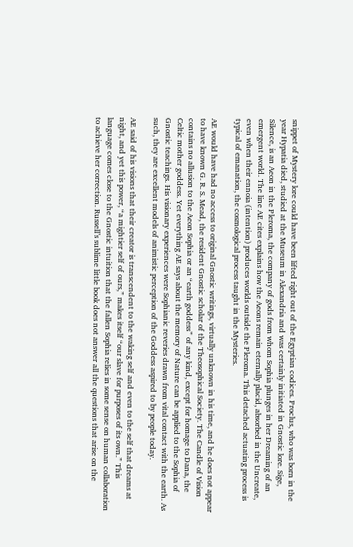snippet of Mystery lore could have been lifted right out of the Egyptian codices. Proclus, who was born in the year Hypatia died, studied at the Museum in Alexandria and was certainly initiated in Gnostic lore. Sige, Silence, is an Aeon in the Pleroma, the company of gods from whom Sophia plunges in her Dreaming of an emergent world. The line AE cites explains how the Aeons remain eternally placid, absorbed in the Uncreate, even when their ennoia (intention) produces worlds outside the Pleroma. This detached actuating process is typical of emanation, the cosmological process taught in the Mysteries.

AE would have had no access to original Gnostic writings, virtually unknown in his time, and he does not appear to have known G. R. S. Mead, the resident Gnostic scholar of the Theosophical Society. The Candle of Vision contains no allusion to the Aeon Sophia or an “earth goddess” of any kind, except for homage to Dana, the Celtic mother goddess. Yet everything AE says about the memory of Nature can be applied to the Sophia of Gnostic teachings. His visionary experiences were Sophianic reveries drawn from vital contact with the earth. As such, they are excellent models of animistic perception of the Goddess aspired to by people today.

AE said of his visions that their creator is transcendent to the waking self and even to the self that dreams at night, and yet this power, “a mightier self of ours,” makes itself “our slave for purposes of its own.” This language comes close to the Gnostic intuition that the fallen Sophia relies in some sense on human collaboration to achieve her correction. Russell’s sublime little book does not answer all the questions that arise on the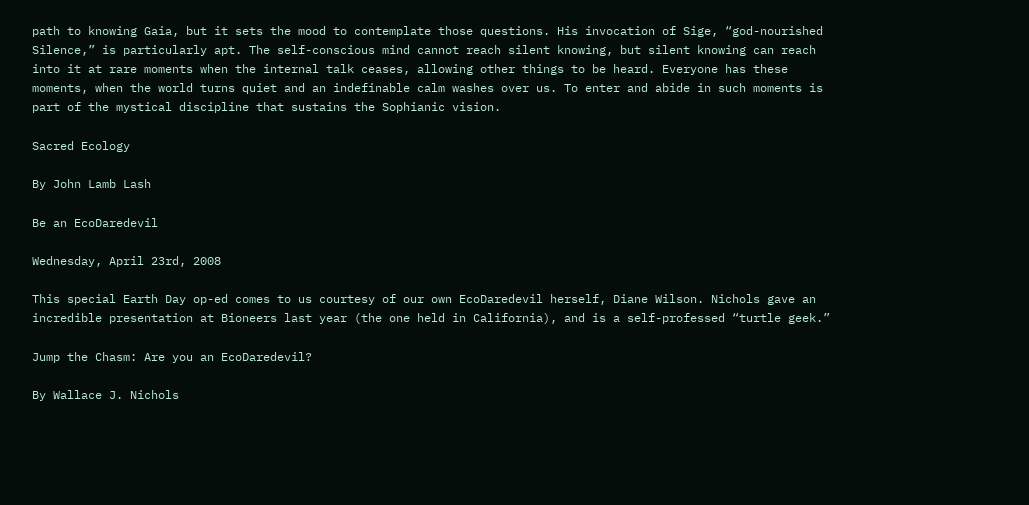path to knowing Gaia, but it sets the mood to contemplate those questions. His invocation of Sige, “god-nourished Silence,” is particularly apt. The self-conscious mind cannot reach silent knowing, but silent knowing can reach into it at rare moments when the internal talk ceases, allowing other things to be heard. Everyone has these moments, when the world turns quiet and an indefinable calm washes over us. To enter and abide in such moments is part of the mystical discipline that sustains the Sophianic vision.

Sacred Ecology

By John Lamb Lash

Be an EcoDaredevil

Wednesday, April 23rd, 2008

This special Earth Day op-ed comes to us courtesy of our own EcoDaredevil herself, Diane Wilson. Nichols gave an incredible presentation at Bioneers last year (the one held in California), and is a self-professed “turtle geek.”

Jump the Chasm: Are you an EcoDaredevil?

By Wallace J. Nichols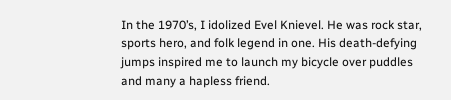In the 1970’s, I idolized Evel Knievel. He was rock star, sports hero, and folk legend in one. His death-defying jumps inspired me to launch my bicycle over puddles and many a hapless friend.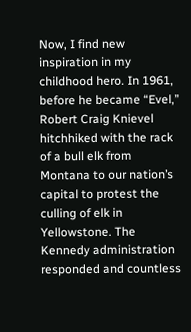Now, I find new inspiration in my childhood hero. In 1961, before he became “Evel,” Robert Craig Knievel hitchhiked with the rack of a bull elk from Montana to our nation’s capital to protest the culling of elk in Yellowstone. The Kennedy administration responded and countless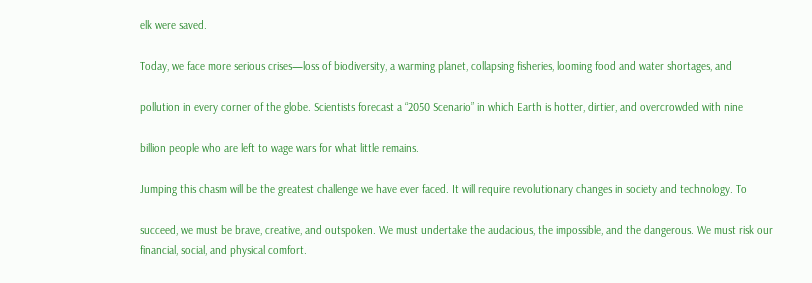elk were saved.

Today, we face more serious crises—loss of biodiversity, a warming planet, collapsing fisheries, looming food and water shortages, and

pollution in every corner of the globe. Scientists forecast a “2050 Scenario” in which Earth is hotter, dirtier, and overcrowded with nine

billion people who are left to wage wars for what little remains.

Jumping this chasm will be the greatest challenge we have ever faced. It will require revolutionary changes in society and technology. To

succeed, we must be brave, creative, and outspoken. We must undertake the audacious, the impossible, and the dangerous. We must risk our financial, social, and physical comfort.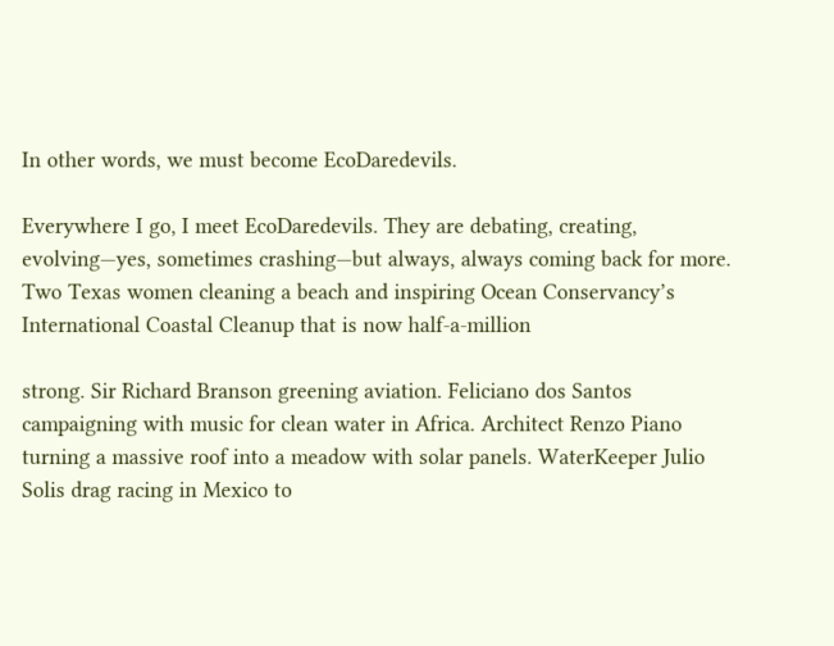In other words, we must become EcoDaredevils.

Everywhere I go, I meet EcoDaredevils. They are debating, creating, evolving—yes, sometimes crashing—but always, always coming back for more. Two Texas women cleaning a beach and inspiring Ocean Conservancy’s International Coastal Cleanup that is now half-a-million

strong. Sir Richard Branson greening aviation. Feliciano dos Santos campaigning with music for clean water in Africa. Architect Renzo Piano turning a massive roof into a meadow with solar panels. WaterKeeper Julio Solis drag racing in Mexico to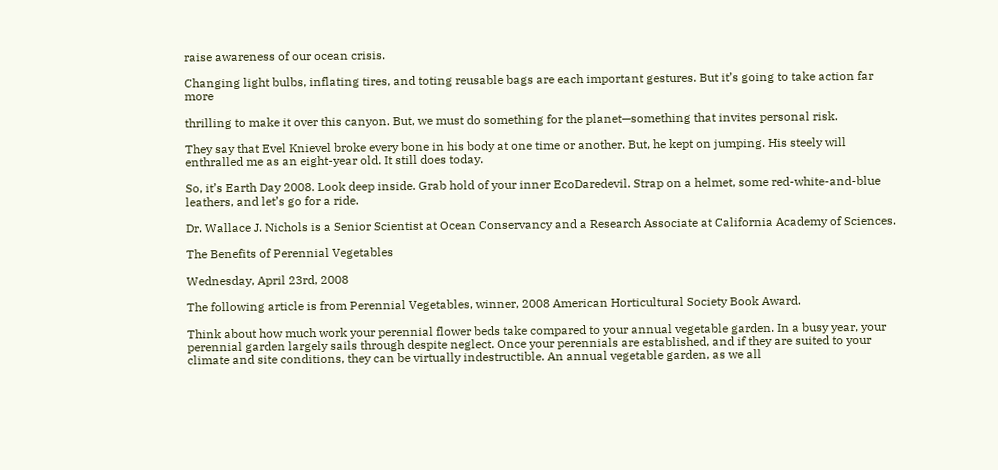raise awareness of our ocean crisis.

Changing light bulbs, inflating tires, and toting reusable bags are each important gestures. But it’s going to take action far more

thrilling to make it over this canyon. But, we must do something for the planet—something that invites personal risk.

They say that Evel Knievel broke every bone in his body at one time or another. But, he kept on jumping. His steely will enthralled me as an eight-year old. It still does today.

So, it’s Earth Day 2008. Look deep inside. Grab hold of your inner EcoDaredevil. Strap on a helmet, some red-white-and-blue leathers, and let’s go for a ride.

Dr. Wallace J. Nichols is a Senior Scientist at Ocean Conservancy and a Research Associate at California Academy of Sciences.

The Benefits of Perennial Vegetables

Wednesday, April 23rd, 2008

The following article is from Perennial Vegetables, winner, 2008 American Horticultural Society Book Award.

Think about how much work your perennial flower beds take compared to your annual vegetable garden. In a busy year, your perennial garden largely sails through despite neglect. Once your perennials are established, and if they are suited to your climate and site conditions, they can be virtually indestructible. An annual vegetable garden, as we all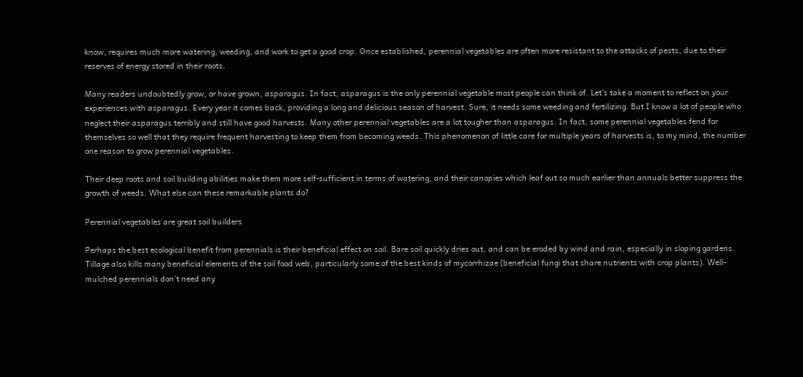know, requires much more watering, weeding, and work to get a good crop. Once established, perennial vegetables are often more resistant to the attacks of pests, due to their reserves of energy stored in their roots.

Many readers undoubtedly grow, or have grown, asparagus. In fact, asparagus is the only perennial vegetable most people can think of. Let’s take a moment to reflect on your experiences with asparagus. Every year it comes back, providing a long and delicious season of harvest. Sure, it needs some weeding and fertilizing. But I know a lot of people who neglect their asparagus terribly and still have good harvests. Many other perennial vegetables are a lot tougher than asparagus. In fact, some perennial vegetables fend for themselves so well that they require frequent harvesting to keep them from becoming weeds. This phenomenon of little care for multiple years of harvests is, to my mind, the number one reason to grow perennial vegetables.

Their deep roots and soil building abilities make them more self-sufficient in terms of watering, and their canopies which leaf out so much earlier than annuals better suppress the growth of weeds. What else can these remarkable plants do?

Perennial vegetables are great soil builders

Perhaps the best ecological benefit from perennials is their beneficial effect on soil. Bare soil quickly dries out, and can be eroded by wind and rain, especially in sloping gardens. Tillage also kills many beneficial elements of the soil food web, particularly some of the best kinds of mycorrhizae (beneficial fungi that share nutrients with crop plants). Well-mulched perennials don’t need any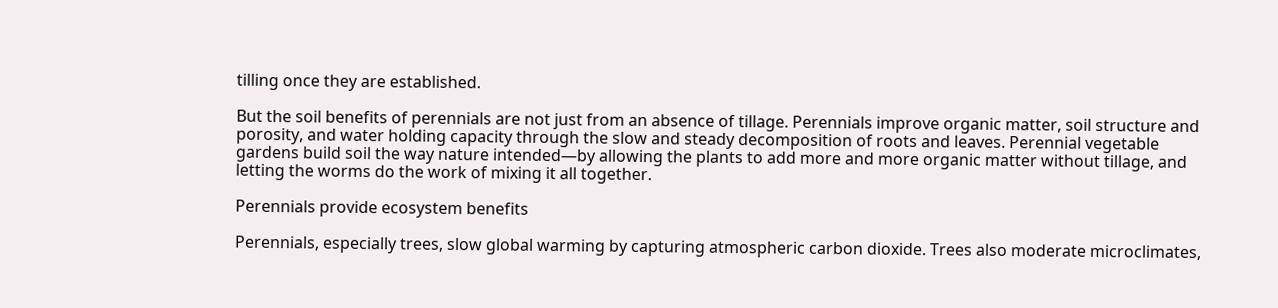tilling once they are established.

But the soil benefits of perennials are not just from an absence of tillage. Perennials improve organic matter, soil structure and porosity, and water holding capacity through the slow and steady decomposition of roots and leaves. Perennial vegetable gardens build soil the way nature intended—by allowing the plants to add more and more organic matter without tillage, and letting the worms do the work of mixing it all together.

Perennials provide ecosystem benefits

Perennials, especially trees, slow global warming by capturing atmospheric carbon dioxide. Trees also moderate microclimates,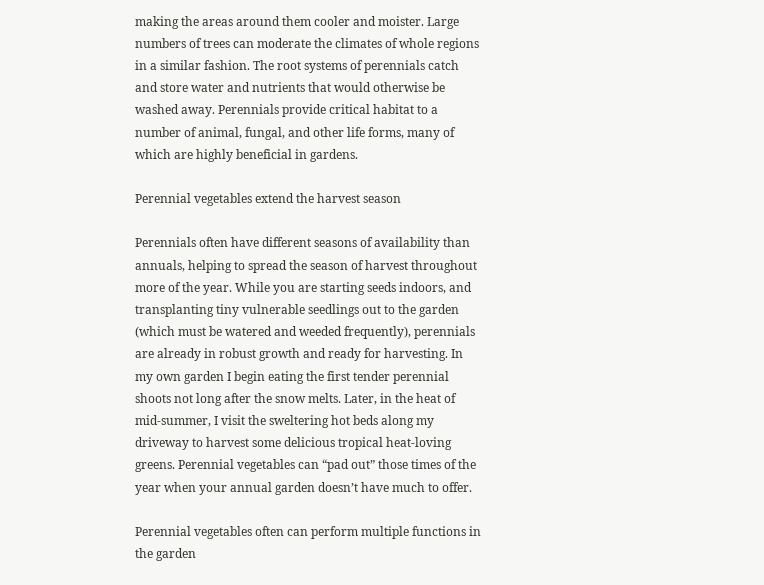making the areas around them cooler and moister. Large numbers of trees can moderate the climates of whole regions in a similar fashion. The root systems of perennials catch and store water and nutrients that would otherwise be washed away. Perennials provide critical habitat to a number of animal, fungal, and other life forms, many of which are highly beneficial in gardens.

Perennial vegetables extend the harvest season

Perennials often have different seasons of availability than annuals, helping to spread the season of harvest throughout more of the year. While you are starting seeds indoors, and transplanting tiny vulnerable seedlings out to the garden (which must be watered and weeded frequently), perennials are already in robust growth and ready for harvesting. In my own garden I begin eating the first tender perennial shoots not long after the snow melts. Later, in the heat of mid-summer, I visit the sweltering hot beds along my driveway to harvest some delicious tropical heat-loving greens. Perennial vegetables can “pad out” those times of the year when your annual garden doesn’t have much to offer.

Perennial vegetables often can perform multiple functions in the garden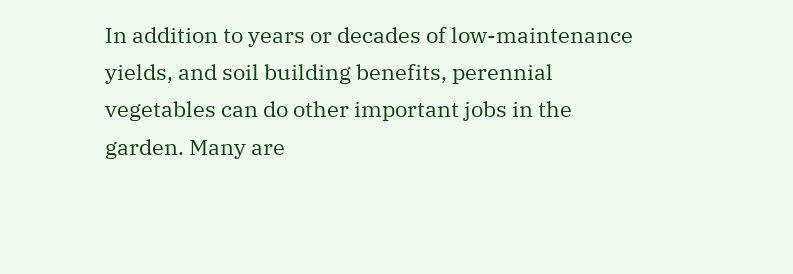In addition to years or decades of low-maintenance yields, and soil building benefits, perennial vegetables can do other important jobs in the garden. Many are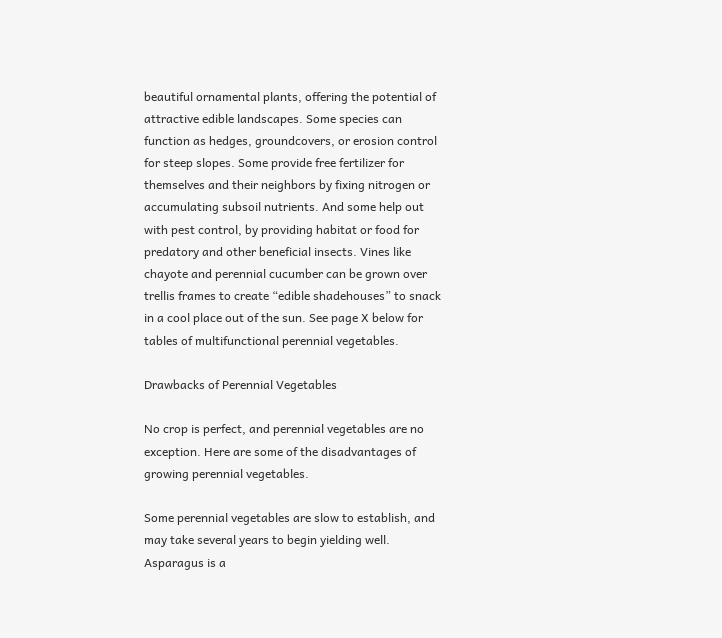beautiful ornamental plants, offering the potential of attractive edible landscapes. Some species can function as hedges, groundcovers, or erosion control for steep slopes. Some provide free fertilizer for themselves and their neighbors by fixing nitrogen or accumulating subsoil nutrients. And some help out with pest control, by providing habitat or food for predatory and other beneficial insects. Vines like chayote and perennial cucumber can be grown over trellis frames to create “edible shadehouses” to snack in a cool place out of the sun. See page X below for tables of multifunctional perennial vegetables.

Drawbacks of Perennial Vegetables

No crop is perfect, and perennial vegetables are no exception. Here are some of the disadvantages of growing perennial vegetables.

Some perennial vegetables are slow to establish, and may take several years to begin yielding well. Asparagus is a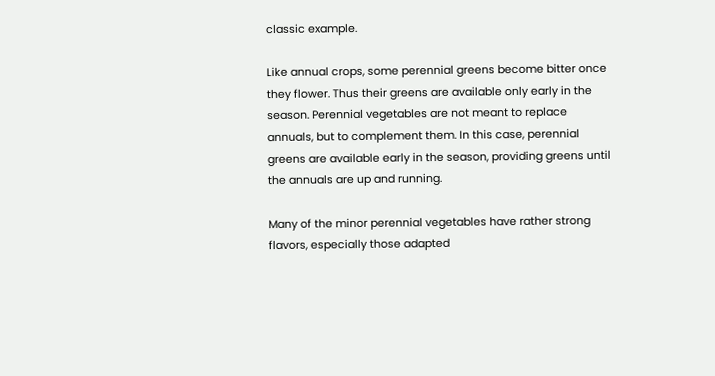classic example.

Like annual crops, some perennial greens become bitter once they flower. Thus their greens are available only early in the season. Perennial vegetables are not meant to replace annuals, but to complement them. In this case, perennial greens are available early in the season, providing greens until the annuals are up and running.

Many of the minor perennial vegetables have rather strong flavors, especially those adapted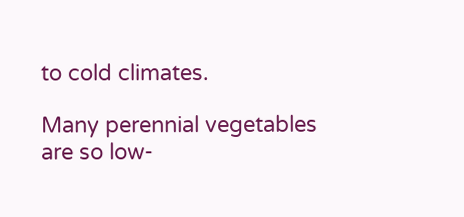to cold climates.

Many perennial vegetables are so low-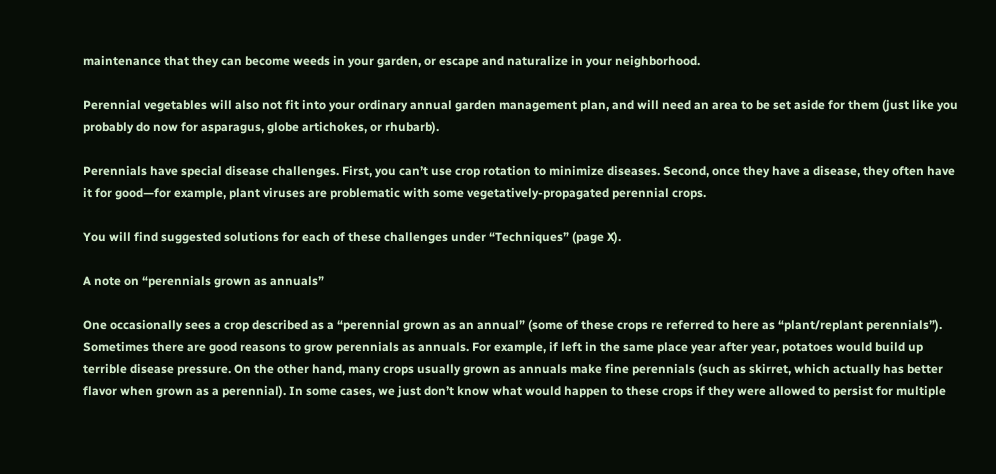maintenance that they can become weeds in your garden, or escape and naturalize in your neighborhood.

Perennial vegetables will also not fit into your ordinary annual garden management plan, and will need an area to be set aside for them (just like you probably do now for asparagus, globe artichokes, or rhubarb).

Perennials have special disease challenges. First, you can’t use crop rotation to minimize diseases. Second, once they have a disease, they often have it for good—for example, plant viruses are problematic with some vegetatively-propagated perennial crops.

You will find suggested solutions for each of these challenges under “Techniques” (page X).

A note on “perennials grown as annuals”

One occasionally sees a crop described as a “perennial grown as an annual” (some of these crops re referred to here as “plant/replant perennials”). Sometimes there are good reasons to grow perennials as annuals. For example, if left in the same place year after year, potatoes would build up terrible disease pressure. On the other hand, many crops usually grown as annuals make fine perennials (such as skirret, which actually has better flavor when grown as a perennial). In some cases, we just don’t know what would happen to these crops if they were allowed to persist for multiple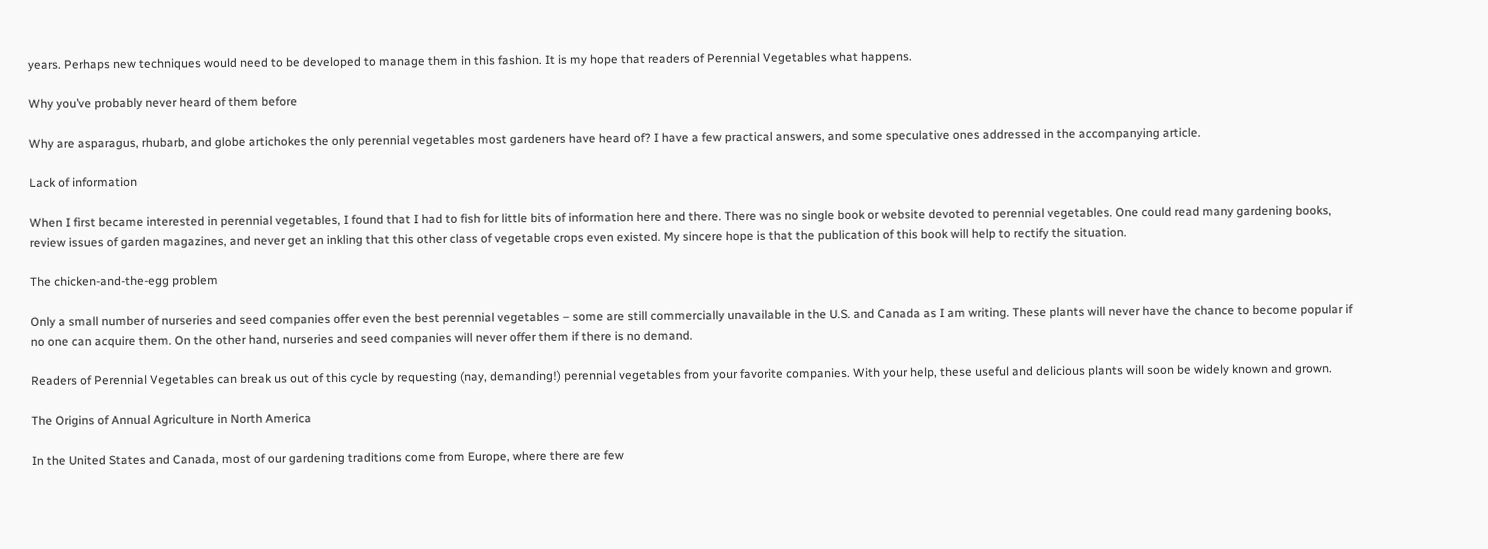years. Perhaps new techniques would need to be developed to manage them in this fashion. It is my hope that readers of Perennial Vegetables what happens.

Why you’ve probably never heard of them before

Why are asparagus, rhubarb, and globe artichokes the only perennial vegetables most gardeners have heard of? I have a few practical answers, and some speculative ones addressed in the accompanying article.

Lack of information

When I first became interested in perennial vegetables, I found that I had to fish for little bits of information here and there. There was no single book or website devoted to perennial vegetables. One could read many gardening books, review issues of garden magazines, and never get an inkling that this other class of vegetable crops even existed. My sincere hope is that the publication of this book will help to rectify the situation.

The chicken-and-the-egg problem

Only a small number of nurseries and seed companies offer even the best perennial vegetables – some are still commercially unavailable in the U.S. and Canada as I am writing. These plants will never have the chance to become popular if no one can acquire them. On the other hand, nurseries and seed companies will never offer them if there is no demand.

Readers of Perennial Vegetables can break us out of this cycle by requesting (nay, demanding!) perennial vegetables from your favorite companies. With your help, these useful and delicious plants will soon be widely known and grown.

The Origins of Annual Agriculture in North America

In the United States and Canada, most of our gardening traditions come from Europe, where there are few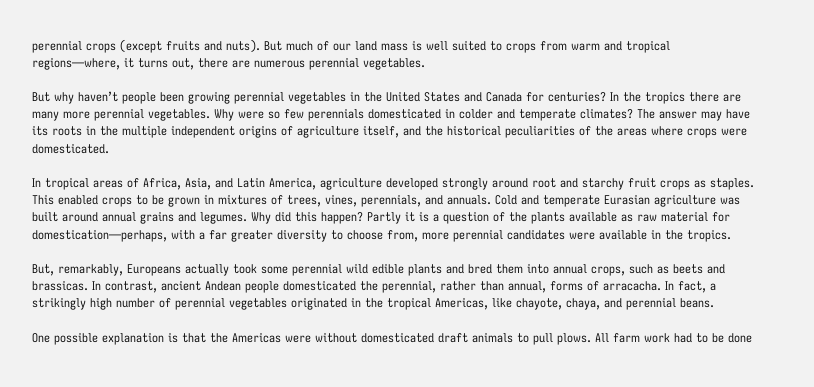perennial crops (except fruits and nuts). But much of our land mass is well suited to crops from warm and tropical regions—where, it turns out, there are numerous perennial vegetables.

But why haven’t people been growing perennial vegetables in the United States and Canada for centuries? In the tropics there are many more perennial vegetables. Why were so few perennials domesticated in colder and temperate climates? The answer may have its roots in the multiple independent origins of agriculture itself, and the historical peculiarities of the areas where crops were domesticated.

In tropical areas of Africa, Asia, and Latin America, agriculture developed strongly around root and starchy fruit crops as staples. This enabled crops to be grown in mixtures of trees, vines, perennials, and annuals. Cold and temperate Eurasian agriculture was built around annual grains and legumes. Why did this happen? Partly it is a question of the plants available as raw material for domestication—perhaps, with a far greater diversity to choose from, more perennial candidates were available in the tropics.

But, remarkably, Europeans actually took some perennial wild edible plants and bred them into annual crops, such as beets and brassicas. In contrast, ancient Andean people domesticated the perennial, rather than annual, forms of arracacha. In fact, a strikingly high number of perennial vegetables originated in the tropical Americas, like chayote, chaya, and perennial beans.

One possible explanation is that the Americas were without domesticated draft animals to pull plows. All farm work had to be done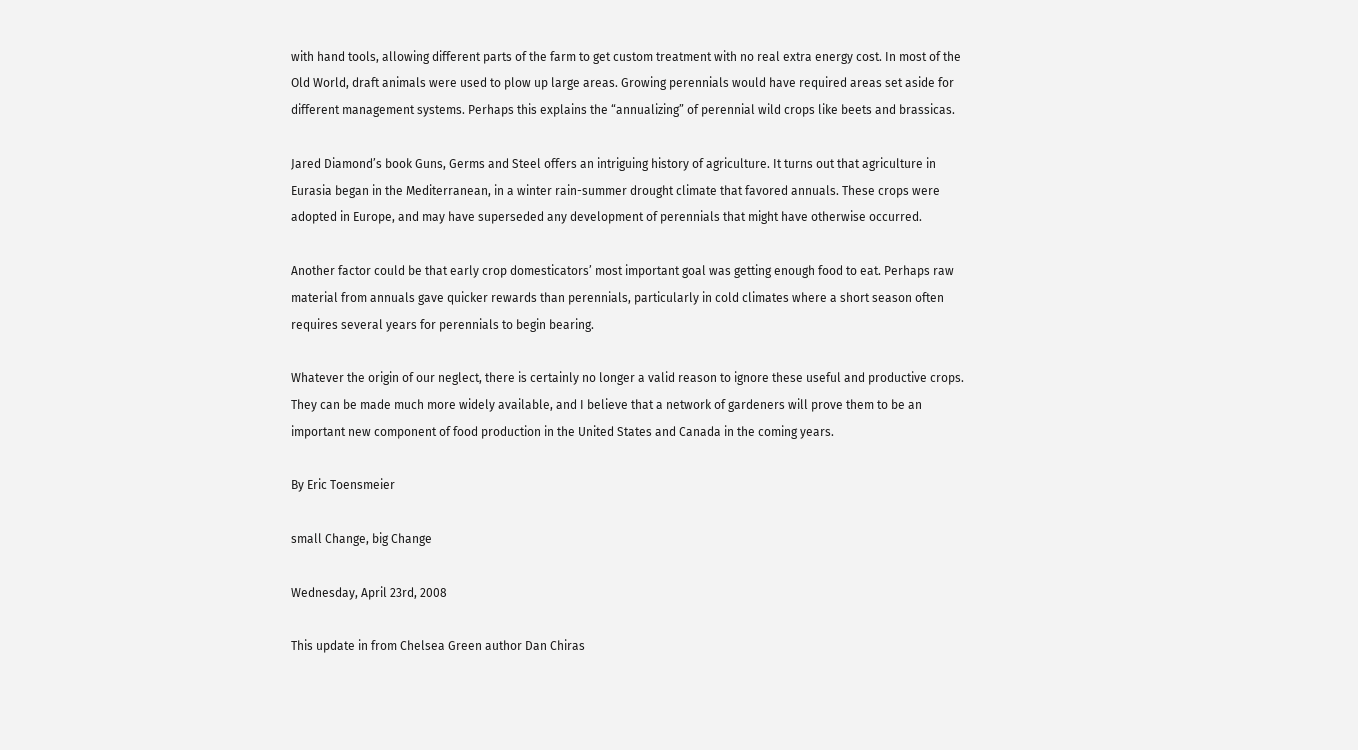with hand tools, allowing different parts of the farm to get custom treatment with no real extra energy cost. In most of the Old World, draft animals were used to plow up large areas. Growing perennials would have required areas set aside for different management systems. Perhaps this explains the “annualizing” of perennial wild crops like beets and brassicas.

Jared Diamond’s book Guns, Germs and Steel offers an intriguing history of agriculture. It turns out that agriculture in Eurasia began in the Mediterranean, in a winter rain-summer drought climate that favored annuals. These crops were adopted in Europe, and may have superseded any development of perennials that might have otherwise occurred.

Another factor could be that early crop domesticators’ most important goal was getting enough food to eat. Perhaps raw material from annuals gave quicker rewards than perennials, particularly in cold climates where a short season often requires several years for perennials to begin bearing.

Whatever the origin of our neglect, there is certainly no longer a valid reason to ignore these useful and productive crops. They can be made much more widely available, and I believe that a network of gardeners will prove them to be an important new component of food production in the United States and Canada in the coming years.

By Eric Toensmeier

small Change, big Change

Wednesday, April 23rd, 2008

This update in from Chelsea Green author Dan Chiras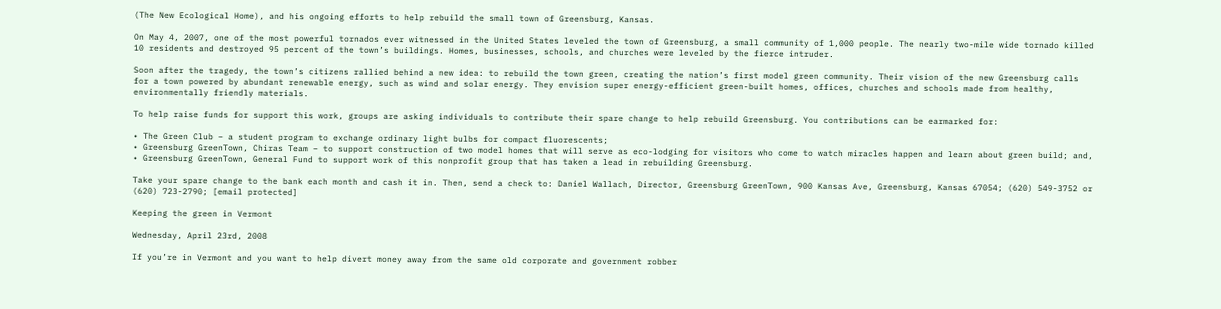(The New Ecological Home), and his ongoing efforts to help rebuild the small town of Greensburg, Kansas.

On May 4, 2007, one of the most powerful tornados ever witnessed in the United States leveled the town of Greensburg, a small community of 1,000 people. The nearly two-mile wide tornado killed 10 residents and destroyed 95 percent of the town’s buildings. Homes, businesses, schools, and churches were leveled by the fierce intruder.

Soon after the tragedy, the town’s citizens rallied behind a new idea: to rebuild the town green, creating the nation’s first model green community. Their vision of the new Greensburg calls for a town powered by abundant renewable energy, such as wind and solar energy. They envision super energy-efficient green-built homes, offices, churches and schools made from healthy, environmentally friendly materials.

To help raise funds for support this work, groups are asking individuals to contribute their spare change to help rebuild Greensburg. You contributions can be earmarked for:

• The Green Club – a student program to exchange ordinary light bulbs for compact fluorescents;
• Greensburg GreenTown, Chiras Team – to support construction of two model homes that will serve as eco-lodging for visitors who come to watch miracles happen and learn about green build; and,
• Greensburg GreenTown, General Fund to support work of this nonprofit group that has taken a lead in rebuilding Greensburg.

Take your spare change to the bank each month and cash it in. Then, send a check to: Daniel Wallach, Director, Greensburg GreenTown, 900 Kansas Ave, Greensburg, Kansas 67054; (620) 549-3752 or (620) 723-2790; [email protected]

Keeping the green in Vermont

Wednesday, April 23rd, 2008

If you’re in Vermont and you want to help divert money away from the same old corporate and government robber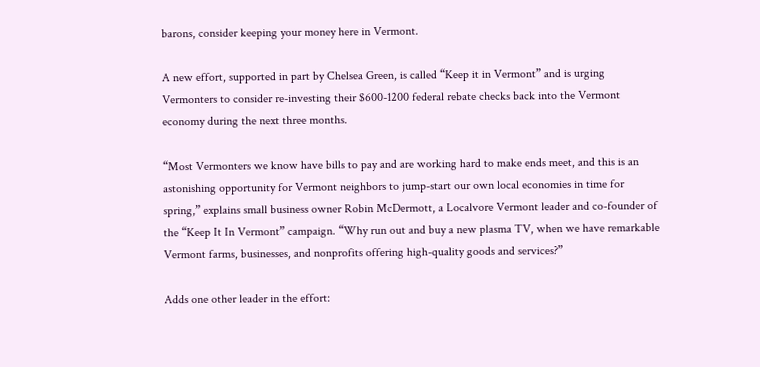barons, consider keeping your money here in Vermont.

A new effort, supported in part by Chelsea Green, is called “Keep it in Vermont” and is urging Vermonters to consider re-investing their $600-1200 federal rebate checks back into the Vermont economy during the next three months.

“Most Vermonters we know have bills to pay and are working hard to make ends meet, and this is an astonishing opportunity for Vermont neighbors to jump-start our own local economies in time for spring,” explains small business owner Robin McDermott, a Localvore Vermont leader and co-founder of the “Keep It In Vermont” campaign. “Why run out and buy a new plasma TV, when we have remarkable Vermont farms, businesses, and nonprofits offering high-quality goods and services?”

Adds one other leader in the effort: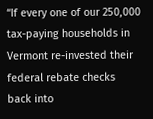“If every one of our 250,000 tax-paying households in Vermont re-invested their federal rebate checks back into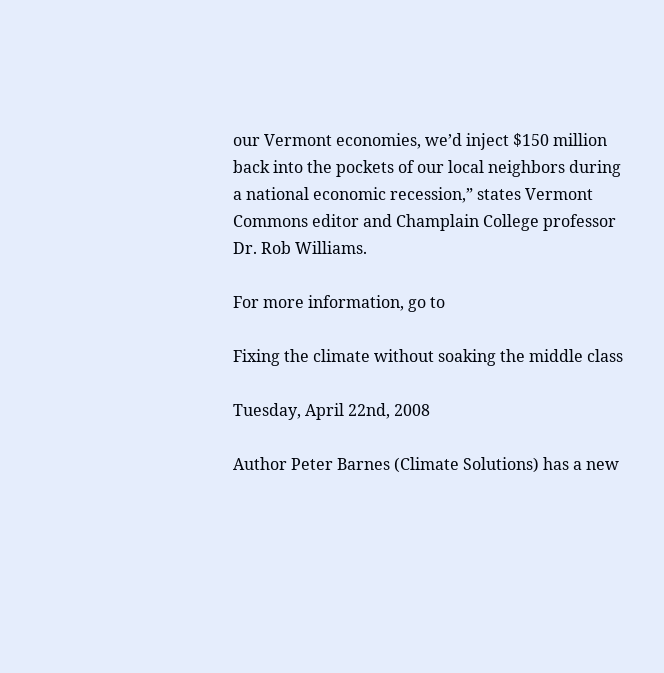our Vermont economies, we’d inject $150 million back into the pockets of our local neighbors during a national economic recession,” states Vermont Commons editor and Champlain College professor Dr. Rob Williams.

For more information, go to

Fixing the climate without soaking the middle class

Tuesday, April 22nd, 2008

Author Peter Barnes (Climate Solutions) has a new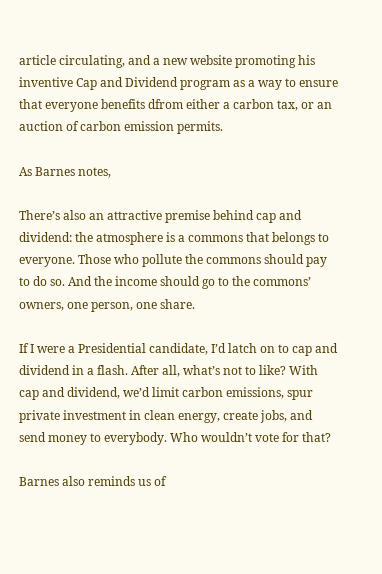article circulating, and a new website promoting his inventive Cap and Dividend program as a way to ensure that everyone benefits dfrom either a carbon tax, or an auction of carbon emission permits.

As Barnes notes,

There’s also an attractive premise behind cap and dividend: the atmosphere is a commons that belongs to everyone. Those who pollute the commons should pay to do so. And the income should go to the commons’ owners, one person, one share.

If I were a Presidential candidate, I’d latch on to cap and dividend in a flash. After all, what’s not to like? With cap and dividend, we’d limit carbon emissions, spur private investment in clean energy, create jobs, and send money to everybody. Who wouldn’t vote for that?

Barnes also reminds us of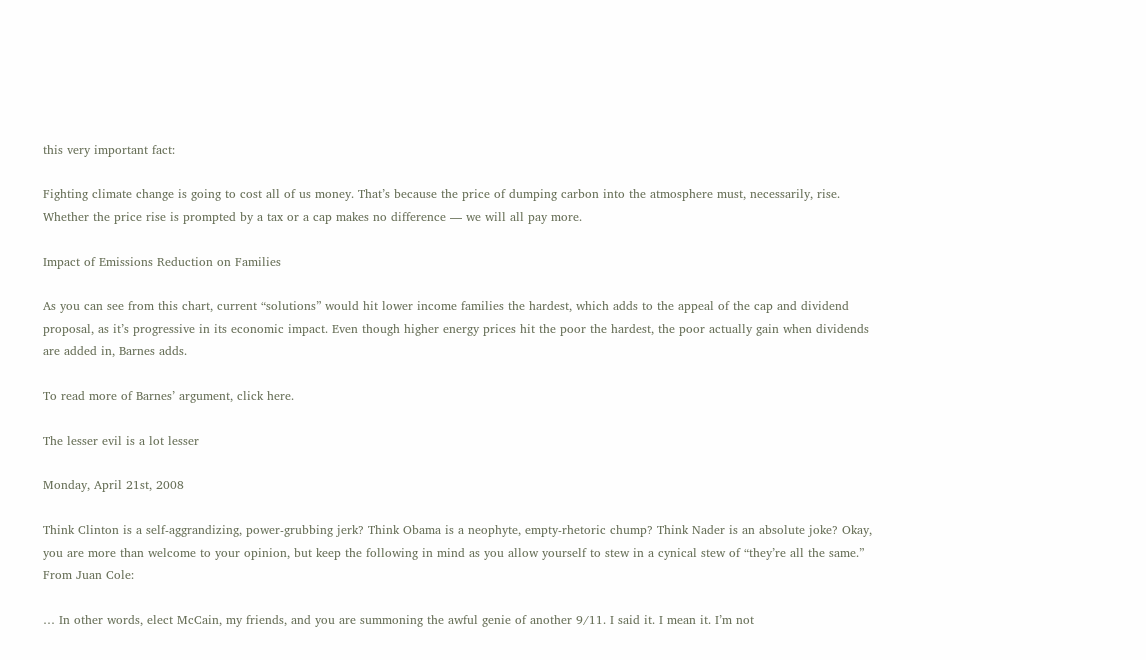this very important fact:

Fighting climate change is going to cost all of us money. That’s because the price of dumping carbon into the atmosphere must, necessarily, rise. Whether the price rise is prompted by a tax or a cap makes no difference — we will all pay more.

Impact of Emissions Reduction on Families

As you can see from this chart, current “solutions” would hit lower income families the hardest, which adds to the appeal of the cap and dividend proposal, as it’s progressive in its economic impact. Even though higher energy prices hit the poor the hardest, the poor actually gain when dividends are added in, Barnes adds.

To read more of Barnes’ argument, click here.

The lesser evil is a lot lesser

Monday, April 21st, 2008

Think Clinton is a self-aggrandizing, power-grubbing jerk? Think Obama is a neophyte, empty-rhetoric chump? Think Nader is an absolute joke? Okay, you are more than welcome to your opinion, but keep the following in mind as you allow yourself to stew in a cynical stew of “they’re all the same.” From Juan Cole:

… In other words, elect McCain, my friends, and you are summoning the awful genie of another 9/11. I said it. I mean it. I’m not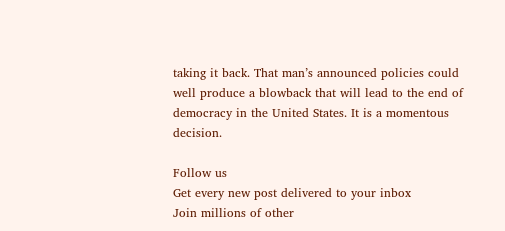taking it back. That man’s announced policies could well produce a blowback that will lead to the end of democracy in the United States. It is a momentous decision.

Follow us
Get every new post delivered to your inbox
Join millions of other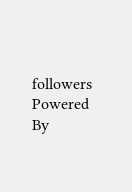followers
Powered By